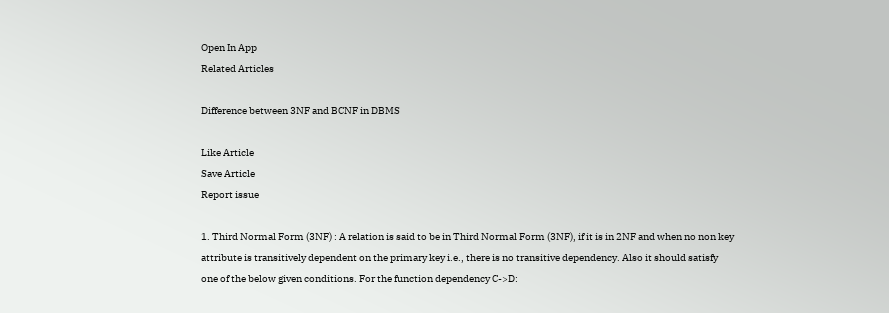Open In App
Related Articles

Difference between 3NF and BCNF in DBMS

Like Article
Save Article
Report issue

1. Third Normal Form (3NF) : A relation is said to be in Third Normal Form (3NF), if it is in 2NF and when no non key attribute is transitively dependent on the primary key i.e., there is no transitive dependency. Also it should satisfy one of the below given conditions. For the function dependency C->D: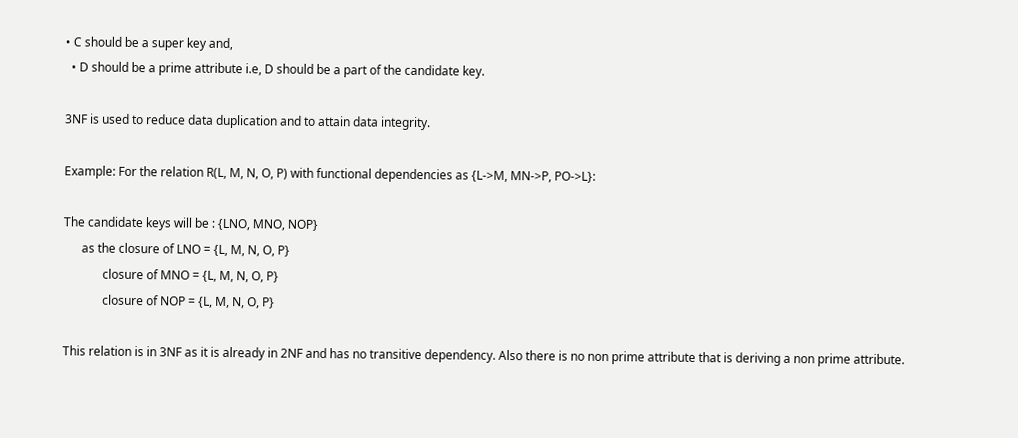• C should be a super key and,
  • D should be a prime attribute i.e, D should be a part of the candidate key.

3NF is used to reduce data duplication and to attain data integrity.

Example: For the relation R(L, M, N, O, P) with functional dependencies as {L->M, MN->P, PO->L}:

The candidate keys will be : {LNO, MNO, NOP}
      as the closure of LNO = {L, M, N, O, P}
             closure of MNO = {L, M, N, O, P}
             closure of NOP = {L, M, N, O, P}

This relation is in 3NF as it is already in 2NF and has no transitive dependency. Also there is no non prime attribute that is deriving a non prime attribute.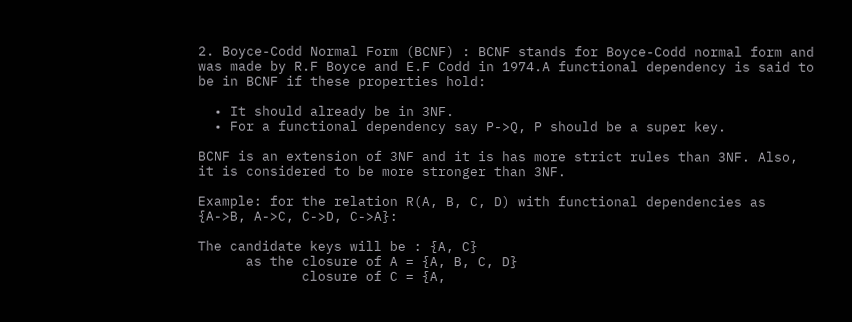2. Boyce-Codd Normal Form (BCNF) : BCNF stands for Boyce-Codd normal form and was made by R.F Boyce and E.F Codd in 1974.A functional dependency is said to be in BCNF if these properties hold:

  • It should already be in 3NF.
  • For a functional dependency say P->Q, P should be a super key.

BCNF is an extension of 3NF and it is has more strict rules than 3NF. Also, it is considered to be more stronger than 3NF.

Example: for the relation R(A, B, C, D) with functional dependencies as {A->B, A->C, C->D, C->A}:

The candidate keys will be : {A, C}
      as the closure of A = {A, B, C, D}
             closure of C = {A,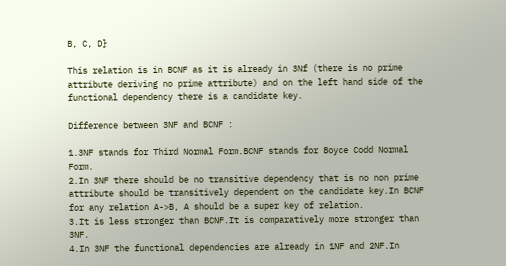B, C, D}

This relation is in BCNF as it is already in 3Nf (there is no prime attribute deriving no prime attribute) and on the left hand side of the functional dependency there is a candidate key.

Difference between 3NF and BCNF :

1.3NF stands for Third Normal Form.BCNF stands for Boyce Codd Normal Form.
2.In 3NF there should be no transitive dependency that is no non prime attribute should be transitively dependent on the candidate key.In BCNF for any relation A->B, A should be a super key of relation.
3.It is less stronger than BCNF.It is comparatively more stronger than 3NF.
4.In 3NF the functional dependencies are already in 1NF and 2NF.In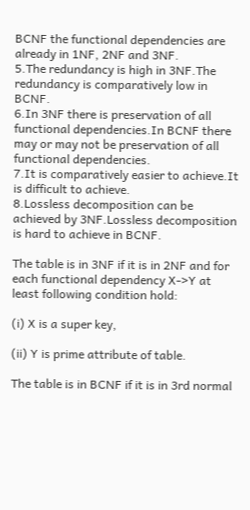BCNF the functional dependencies are already in 1NF, 2NF and 3NF.
5.The redundancy is high in 3NF.The redundancy is comparatively low in BCNF.
6.In 3NF there is preservation of all functional dependencies.In BCNF there may or may not be preservation of all functional dependencies.
7.It is comparatively easier to achieve.It is difficult to achieve.
8.Lossless decomposition can be achieved by 3NF.Lossless decomposition is hard to achieve in BCNF.

The table is in 3NF if it is in 2NF and for each functional dependency X->Y at least following condition hold:

(i) X is a super key,

(ii) Y is prime attribute of table.

The table is in BCNF if it is in 3rd normal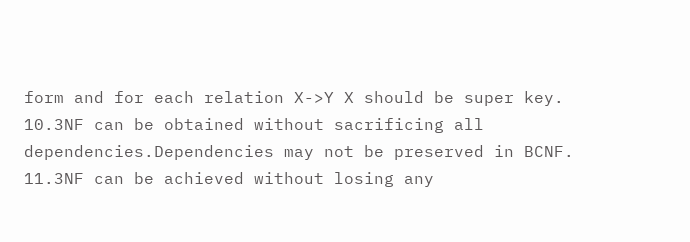form and for each relation X->Y X should be super key.
10.3NF can be obtained without sacrificing all dependencies.Dependencies may not be preserved in BCNF.
11.3NF can be achieved without losing any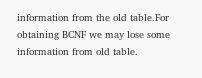information from the old table.For obtaining BCNF we may lose some information from old table.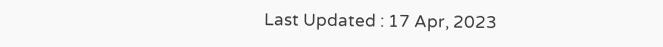Last Updated : 17 Apr, 2023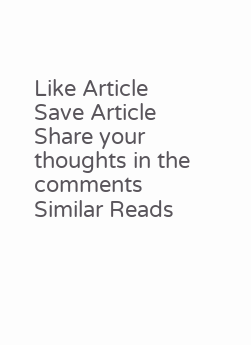Like Article
Save Article
Share your thoughts in the comments
Similar Reads